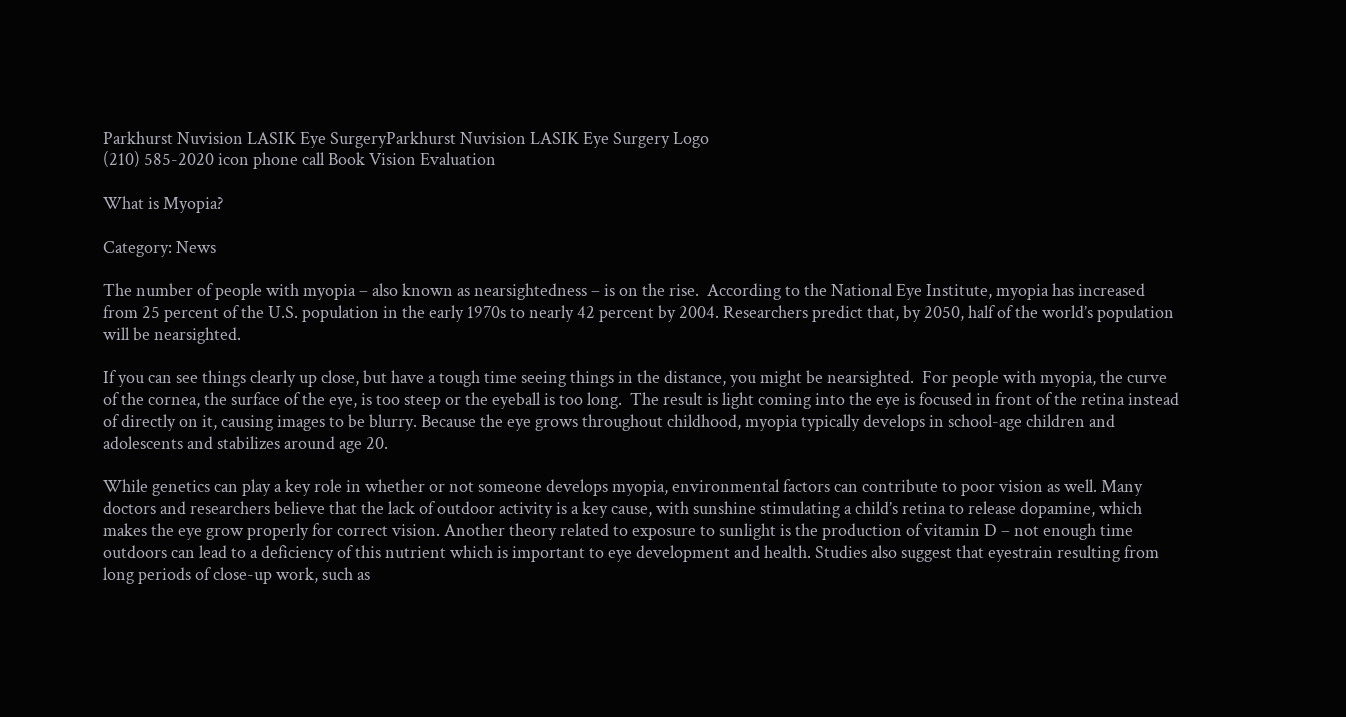Parkhurst Nuvision LASIK Eye SurgeryParkhurst Nuvision LASIK Eye Surgery Logo
(210) 585-2020 icon phone call Book Vision Evaluation

What is Myopia?

Category: News

The number of people with myopia – also known as nearsightedness – is on the rise.  According to the National Eye Institute, myopia has increased from 25 percent of the U.S. population in the early 1970s to nearly 42 percent by 2004. Researchers predict that, by 2050, half of the world’s population will be nearsighted.

If you can see things clearly up close, but have a tough time seeing things in the distance, you might be nearsighted.  For people with myopia, the curve of the cornea, the surface of the eye, is too steep or the eyeball is too long.  The result is light coming into the eye is focused in front of the retina instead of directly on it, causing images to be blurry. Because the eye grows throughout childhood, myopia typically develops in school-age children and adolescents and stabilizes around age 20.

While genetics can play a key role in whether or not someone develops myopia, environmental factors can contribute to poor vision as well. Many doctors and researchers believe that the lack of outdoor activity is a key cause, with sunshine stimulating a child’s retina to release dopamine, which makes the eye grow properly for correct vision. Another theory related to exposure to sunlight is the production of vitamin D – not enough time outdoors can lead to a deficiency of this nutrient which is important to eye development and health. Studies also suggest that eyestrain resulting from long periods of close-up work, such as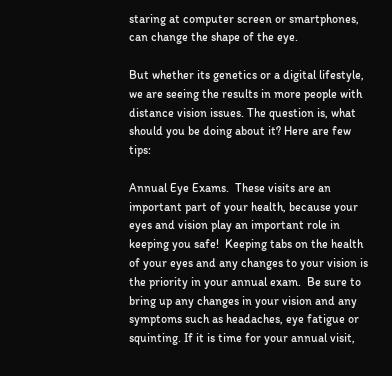staring at computer screen or smartphones, can change the shape of the eye.

But whether its genetics or a digital lifestyle, we are seeing the results in more people with distance vision issues. The question is, what should you be doing about it? Here are few tips:

Annual Eye Exams.  These visits are an important part of your health, because your eyes and vision play an important role in keeping you safe!  Keeping tabs on the health of your eyes and any changes to your vision is the priority in your annual exam.  Be sure to bring up any changes in your vision and any symptoms such as headaches, eye fatigue or squinting. If it is time for your annual visit,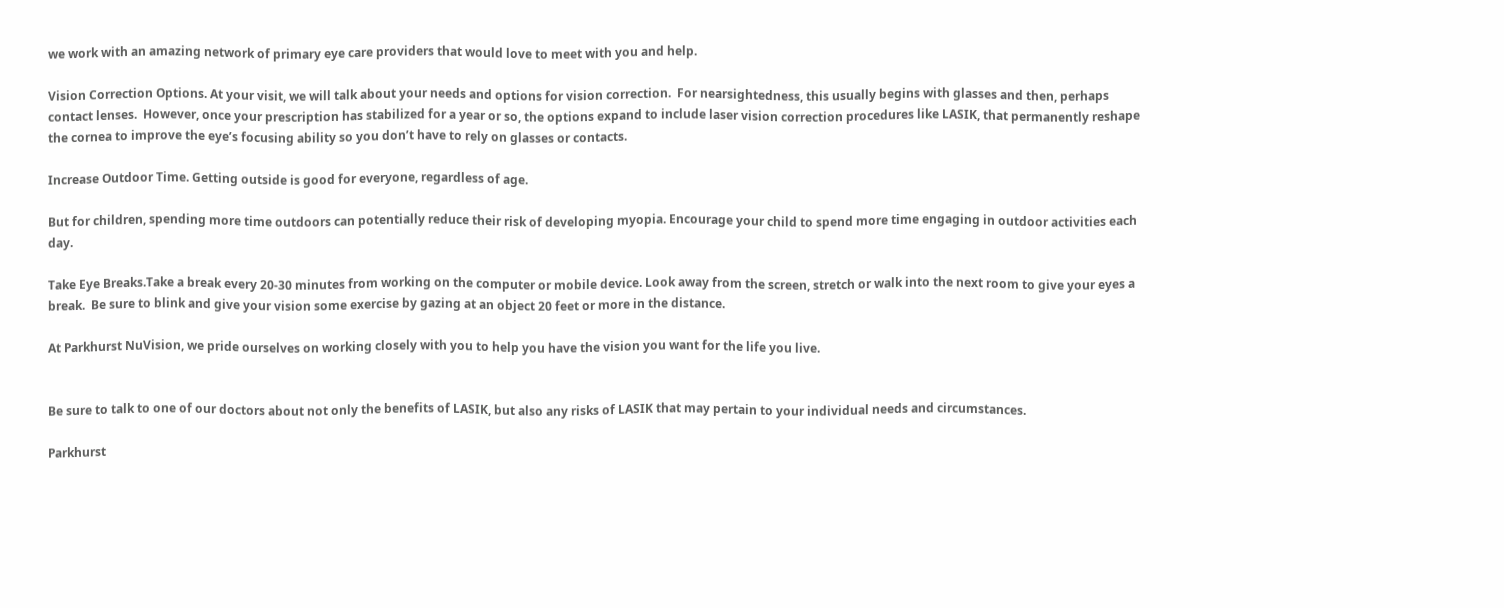we work with an amazing network of primary eye care providers that would love to meet with you and help.

Vision Correction Options. At your visit, we will talk about your needs and options for vision correction.  For nearsightedness, this usually begins with glasses and then, perhaps contact lenses.  However, once your prescription has stabilized for a year or so, the options expand to include laser vision correction procedures like LASIK, that permanently reshape the cornea to improve the eye’s focusing ability so you don’t have to rely on glasses or contacts.

Increase Outdoor Time. Getting outside is good for everyone, regardless of age.

But for children, spending more time outdoors can potentially reduce their risk of developing myopia. Encourage your child to spend more time engaging in outdoor activities each day.

Take Eye Breaks.Take a break every 20-30 minutes from working on the computer or mobile device. Look away from the screen, stretch or walk into the next room to give your eyes a break.  Be sure to blink and give your vision some exercise by gazing at an object 20 feet or more in the distance.

At Parkhurst NuVision, we pride ourselves on working closely with you to help you have the vision you want for the life you live.


Be sure to talk to one of our doctors about not only the benefits of LASIK, but also any risks of LASIK that may pertain to your individual needs and circumstances.

Parkhurst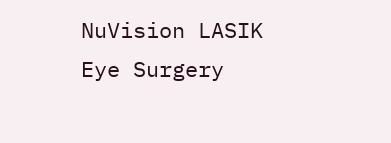NuVision LASIK Eye Surgery